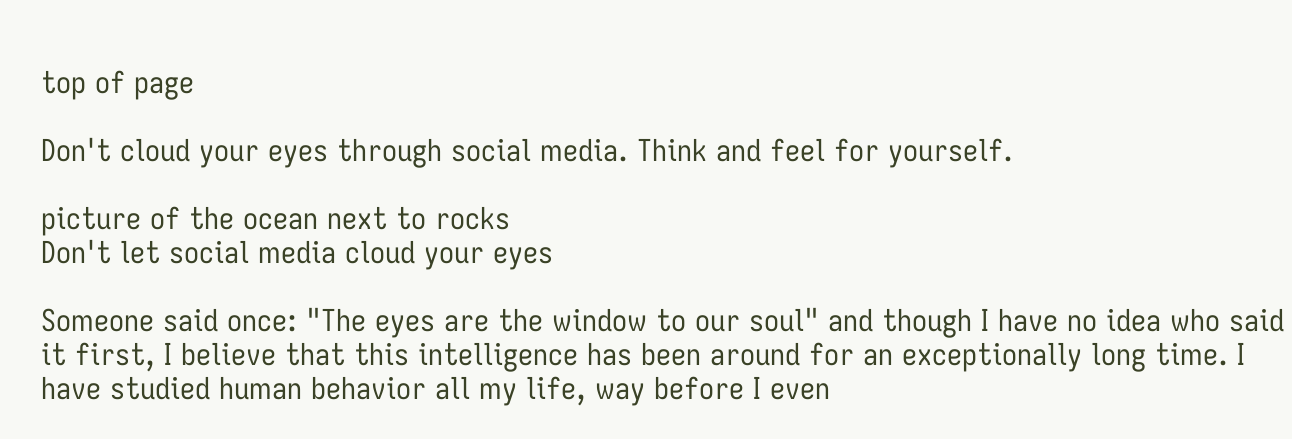top of page

Don't cloud your eyes through social media. Think and feel for yourself.

picture of the ocean next to rocks
Don't let social media cloud your eyes

Someone said once: "The eyes are the window to our soul" and though I have no idea who said it first, I believe that this intelligence has been around for an exceptionally long time. I have studied human behavior all my life, way before I even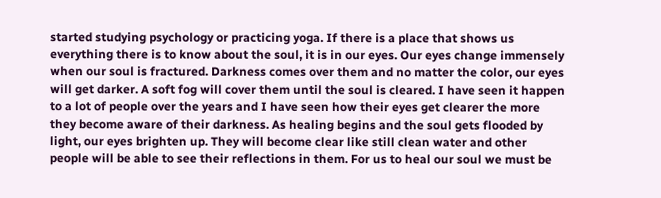started studying psychology or practicing yoga. If there is a place that shows us everything there is to know about the soul, it is in our eyes. Our eyes change immensely when our soul is fractured. Darkness comes over them and no matter the color, our eyes will get darker. A soft fog will cover them until the soul is cleared. I have seen it happen to a lot of people over the years and I have seen how their eyes get clearer the more they become aware of their darkness. As healing begins and the soul gets flooded by light, our eyes brighten up. They will become clear like still clean water and other people will be able to see their reflections in them. For us to heal our soul we must be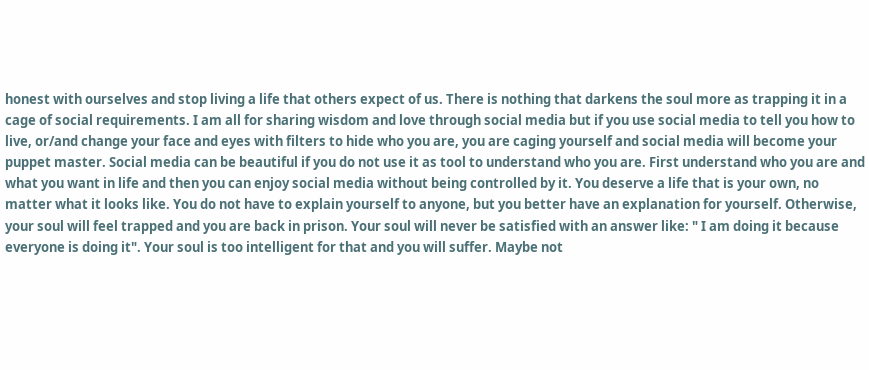honest with ourselves and stop living a life that others expect of us. There is nothing that darkens the soul more as trapping it in a cage of social requirements. I am all for sharing wisdom and love through social media but if you use social media to tell you how to live, or/and change your face and eyes with filters to hide who you are, you are caging yourself and social media will become your puppet master. Social media can be beautiful if you do not use it as tool to understand who you are. First understand who you are and what you want in life and then you can enjoy social media without being controlled by it. You deserve a life that is your own, no matter what it looks like. You do not have to explain yourself to anyone, but you better have an explanation for yourself. Otherwise, your soul will feel trapped and you are back in prison. Your soul will never be satisfied with an answer like: " I am doing it because everyone is doing it". Your soul is too intelligent for that and you will suffer. Maybe not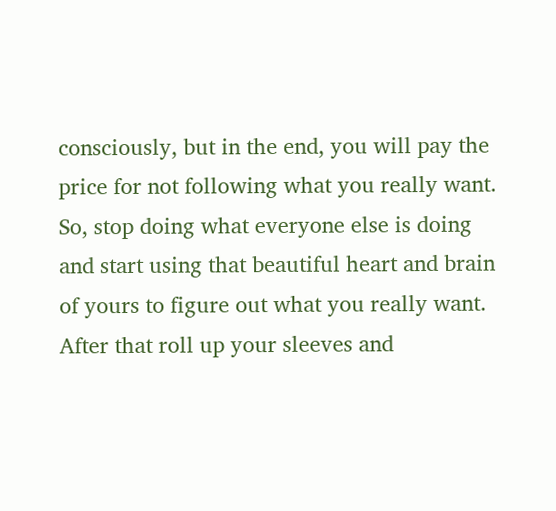consciously, but in the end, you will pay the price for not following what you really want. So, stop doing what everyone else is doing and start using that beautiful heart and brain of yours to figure out what you really want. After that roll up your sleeves and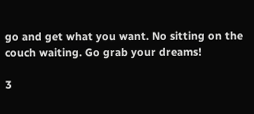go and get what you want. No sitting on the couch waiting. Go grab your dreams!

3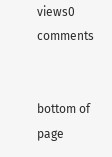views0 comments


bottom of page